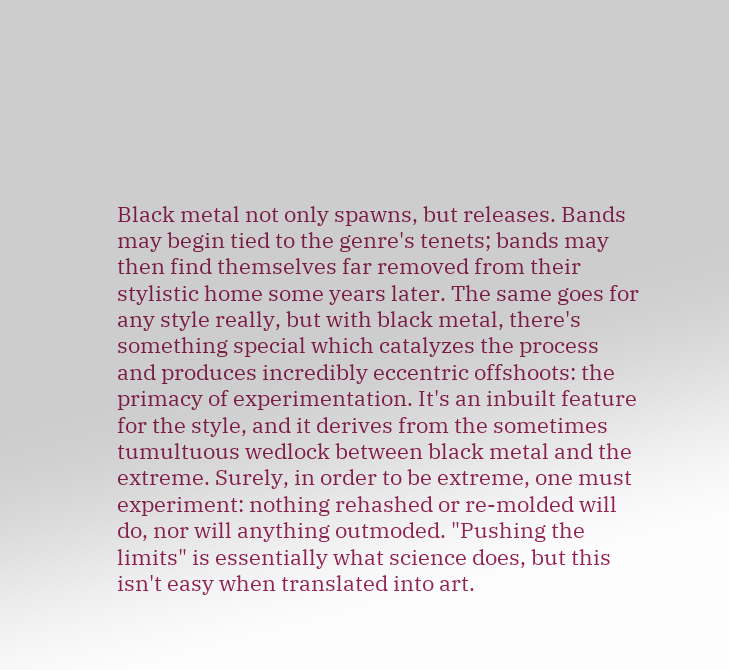Black metal not only spawns, but releases. Bands may begin tied to the genre's tenets; bands may then find themselves far removed from their stylistic home some years later. The same goes for any style really, but with black metal, there's something special which catalyzes the process and produces incredibly eccentric offshoots: the primacy of experimentation. It's an inbuilt feature for the style, and it derives from the sometimes tumultuous wedlock between black metal and the extreme. Surely, in order to be extreme, one must experiment: nothing rehashed or re-molded will do, nor will anything outmoded. "Pushing the limits" is essentially what science does, but this isn't easy when translated into art.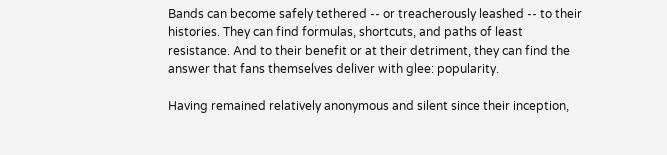Bands can become safely tethered -- or treacherously leashed -- to their histories. They can find formulas, shortcuts, and paths of least resistance. And to their benefit or at their detriment, they can find the answer that fans themselves deliver with glee: popularity.

Having remained relatively anonymous and silent since their inception,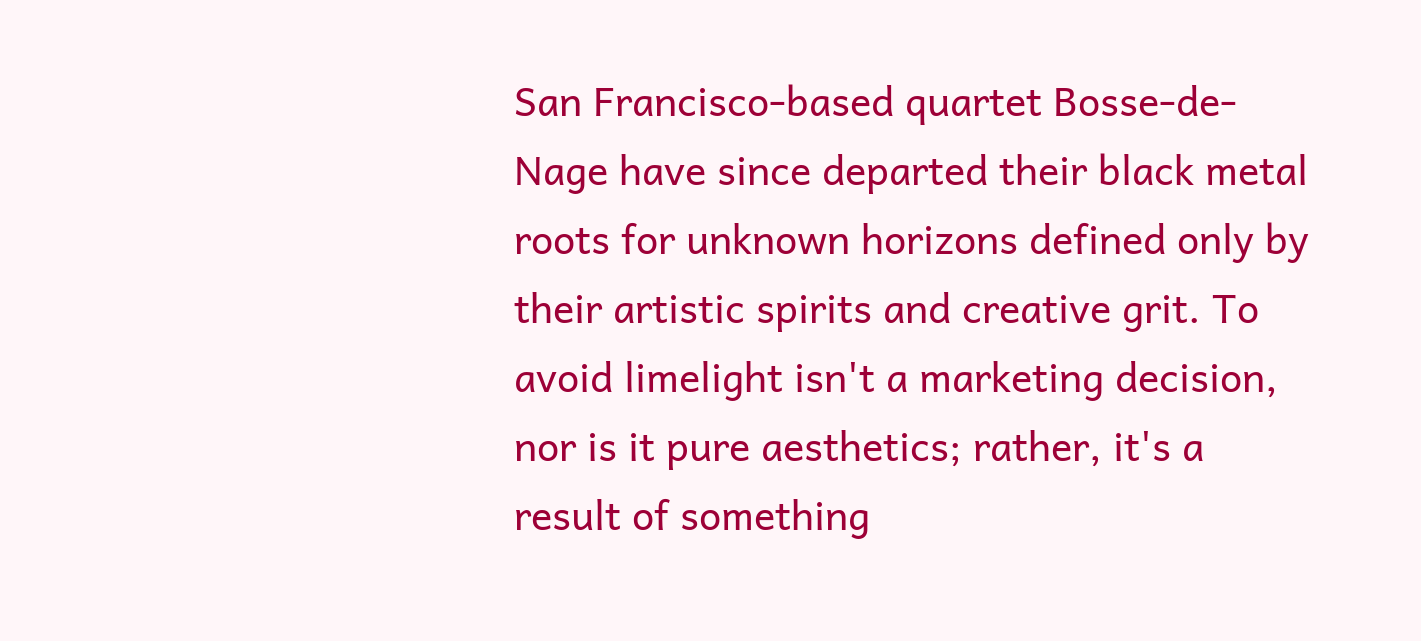San Francisco-based quartet Bosse-de-Nage have since departed their black metal roots for unknown horizons defined only by their artistic spirits and creative grit. To avoid limelight isn't a marketing decision, nor is it pure aesthetics; rather, it's a result of something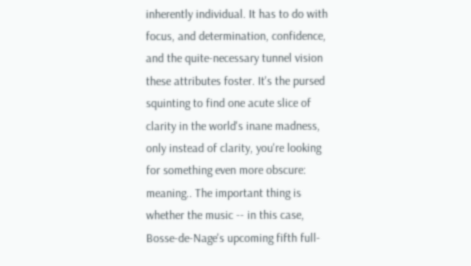inherently individual. It has to do with focus, and determination, confidence, and the quite-necessary tunnel vision these attributes foster. It's the pursed squinting to find one acute slice of clarity in the world's inane madness, only instead of clarity, you're looking for something even more obscure: meaning.. The important thing is whether the music -- in this case, Bosse-de-Nage's upcoming fifth full-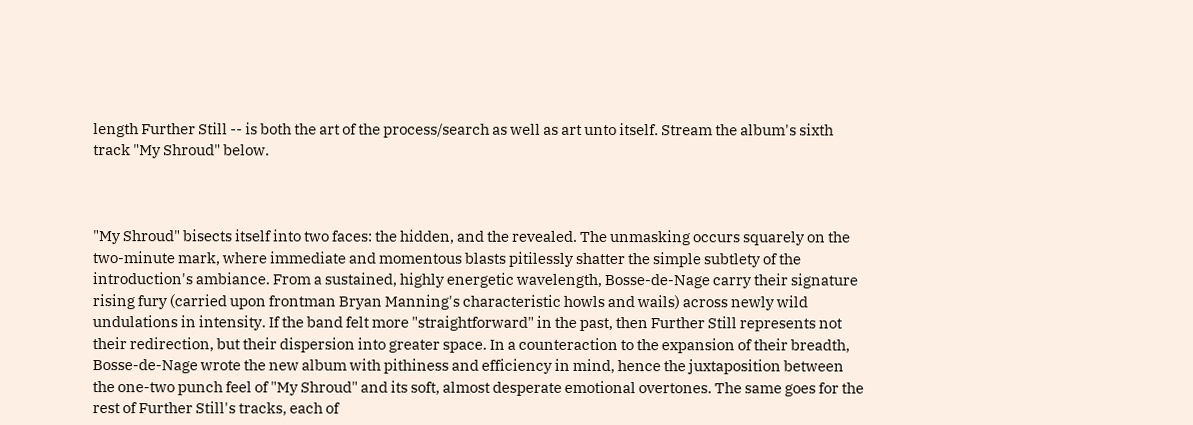length Further Still -- is both the art of the process/search as well as art unto itself. Stream the album's sixth track "My Shroud" below.



"My Shroud" bisects itself into two faces: the hidden, and the revealed. The unmasking occurs squarely on the two-minute mark, where immediate and momentous blasts pitilessly shatter the simple subtlety of the introduction's ambiance. From a sustained, highly energetic wavelength, Bosse-de-Nage carry their signature rising fury (carried upon frontman Bryan Manning's characteristic howls and wails) across newly wild undulations in intensity. If the band felt more "straightforward" in the past, then Further Still represents not their redirection, but their dispersion into greater space. In a counteraction to the expansion of their breadth, Bosse-de-Nage wrote the new album with pithiness and efficiency in mind, hence the juxtaposition between the one-two punch feel of "My Shroud" and its soft, almost desperate emotional overtones. The same goes for the rest of Further Still's tracks, each of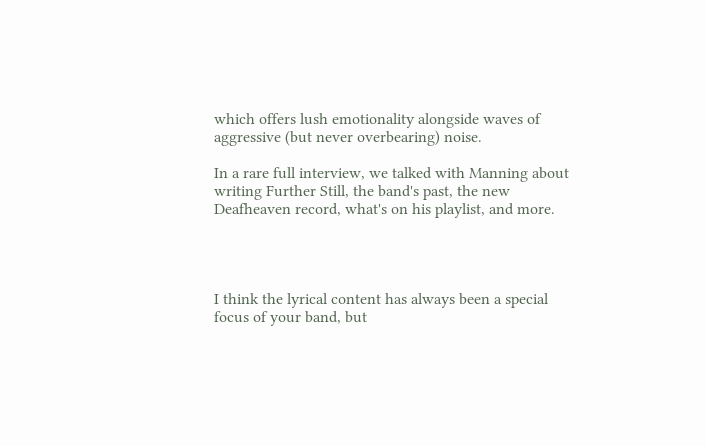which offers lush emotionality alongside waves of aggressive (but never overbearing) noise.

In a rare full interview, we talked with Manning about writing Further Still, the band's past, the new Deafheaven record, what's on his playlist, and more.




I think the lyrical content has always been a special focus of your band, but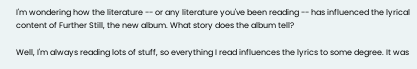I'm wondering how the literature -- or any literature you've been reading -- has influenced the lyrical content of Further Still, the new album. What story does the album tell?

Well, I'm always reading lots of stuff, so everything I read influences the lyrics to some degree. It was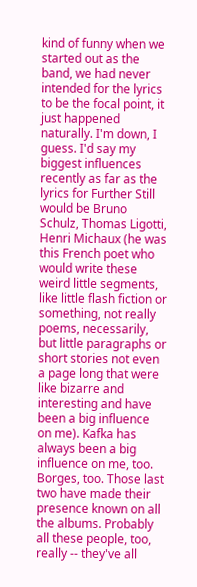kind of funny when we started out as the band, we had never intended for the lyrics to be the focal point, it just happened naturally. I'm down, I guess. I'd say my biggest influences recently as far as the lyrics for Further Still would be Bruno Schulz, Thomas Ligotti, Henri Michaux (he was this French poet who would write these weird little segments, like little flash fiction or something, not really poems, necessarily, but little paragraphs or short stories not even a page long that were like bizarre and interesting and have been a big influence on me). Kafka has always been a big influence on me, too. Borges, too. Those last two have made their presence known on all the albums. Probably all these people, too, really -- they've all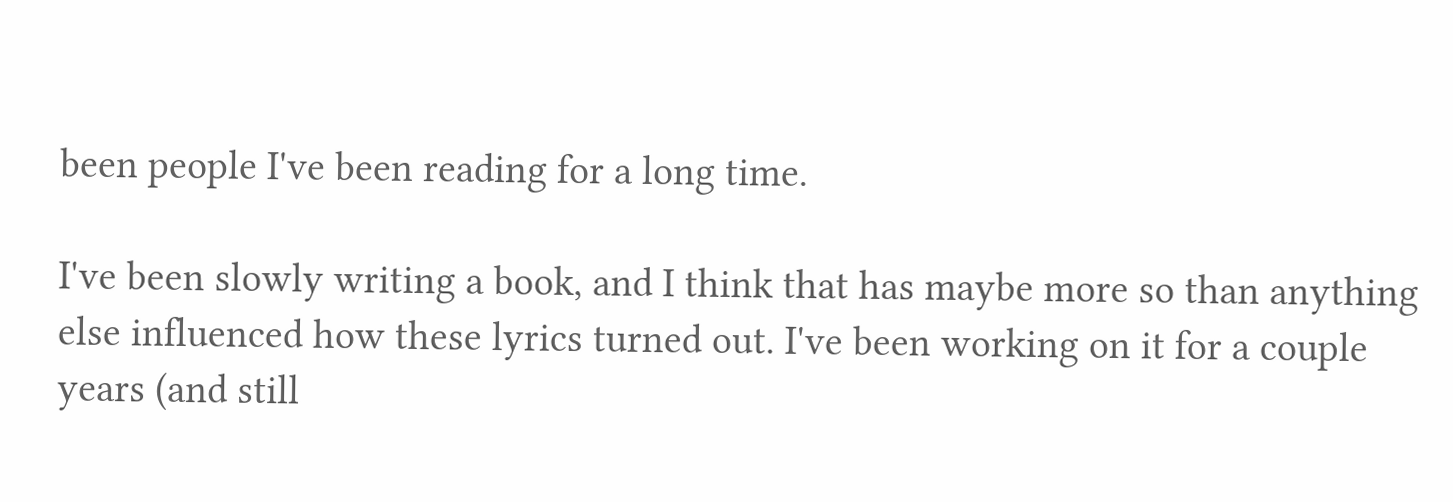been people I've been reading for a long time.

I've been slowly writing a book, and I think that has maybe more so than anything else influenced how these lyrics turned out. I've been working on it for a couple years (and still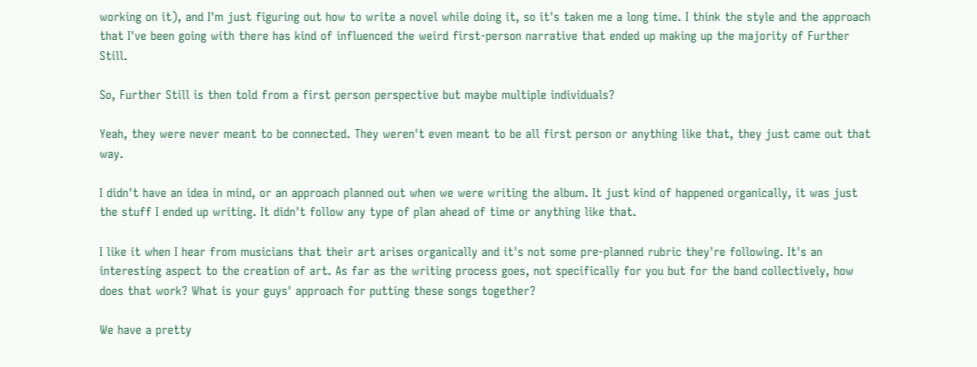working on it), and I'm just figuring out how to write a novel while doing it, so it's taken me a long time. I think the style and the approach that I've been going with there has kind of influenced the weird first-person narrative that ended up making up the majority of Further Still.

So, Further Still is then told from a first person perspective but maybe multiple individuals?

Yeah, they were never meant to be connected. They weren't even meant to be all first person or anything like that, they just came out that way.

I didn't have an idea in mind, or an approach planned out when we were writing the album. It just kind of happened organically, it was just the stuff I ended up writing. It didn't follow any type of plan ahead of time or anything like that.

I like it when I hear from musicians that their art arises organically and it's not some pre-planned rubric they're following. It's an interesting aspect to the creation of art. As far as the writing process goes, not specifically for you but for the band collectively, how does that work? What is your guys' approach for putting these songs together?

We have a pretty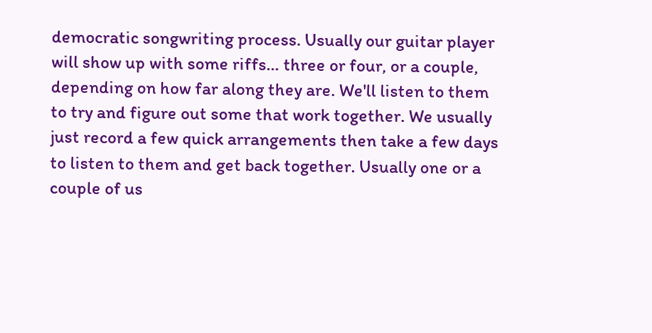democratic songwriting process. Usually our guitar player will show up with some riffs… three or four, or a couple, depending on how far along they are. We'll listen to them to try and figure out some that work together. We usually just record a few quick arrangements then take a few days to listen to them and get back together. Usually one or a couple of us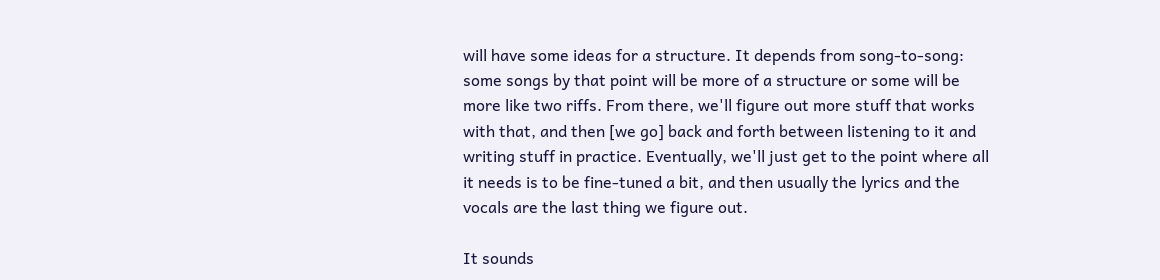will have some ideas for a structure. It depends from song-to-song: some songs by that point will be more of a structure or some will be more like two riffs. From there, we'll figure out more stuff that works with that, and then [we go] back and forth between listening to it and writing stuff in practice. Eventually, we'll just get to the point where all it needs is to be fine-tuned a bit, and then usually the lyrics and the vocals are the last thing we figure out.

It sounds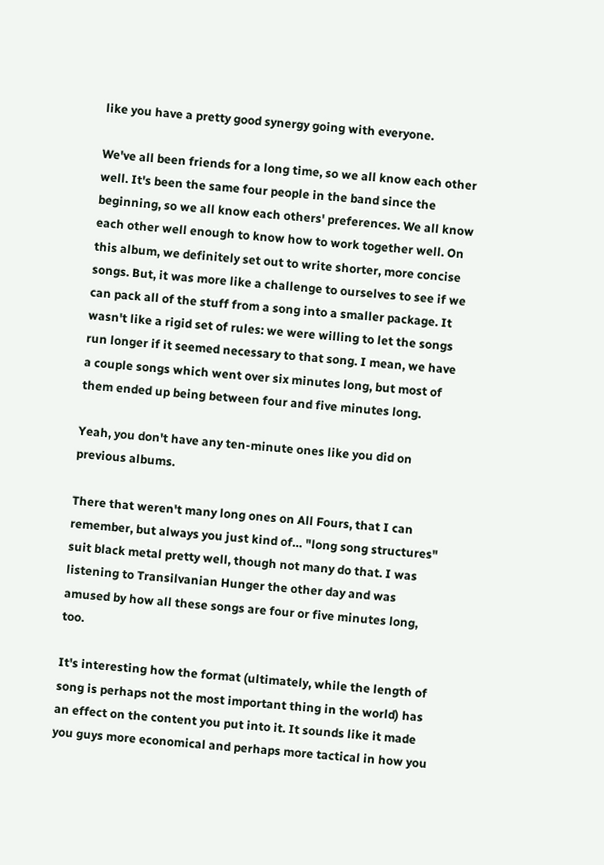like you have a pretty good synergy going with everyone.

We've all been friends for a long time, so we all know each other well. It's been the same four people in the band since the beginning, so we all know each others' preferences. We all know each other well enough to know how to work together well. On this album, we definitely set out to write shorter, more concise songs. But, it was more like a challenge to ourselves to see if we can pack all of the stuff from a song into a smaller package. It wasn't like a rigid set of rules: we were willing to let the songs run longer if it seemed necessary to that song. I mean, we have a couple songs which went over six minutes long, but most of them ended up being between four and five minutes long.

Yeah, you don't have any ten-minute ones like you did on previous albums.

There that weren't many long ones on All Fours, that I can remember, but always you just kind of… "long song structures" suit black metal pretty well, though not many do that. I was listening to Transilvanian Hunger the other day and was amused by how all these songs are four or five minutes long, too.

It's interesting how the format (ultimately, while the length of song is perhaps not the most important thing in the world) has an effect on the content you put into it. It sounds like it made you guys more economical and perhaps more tactical in how you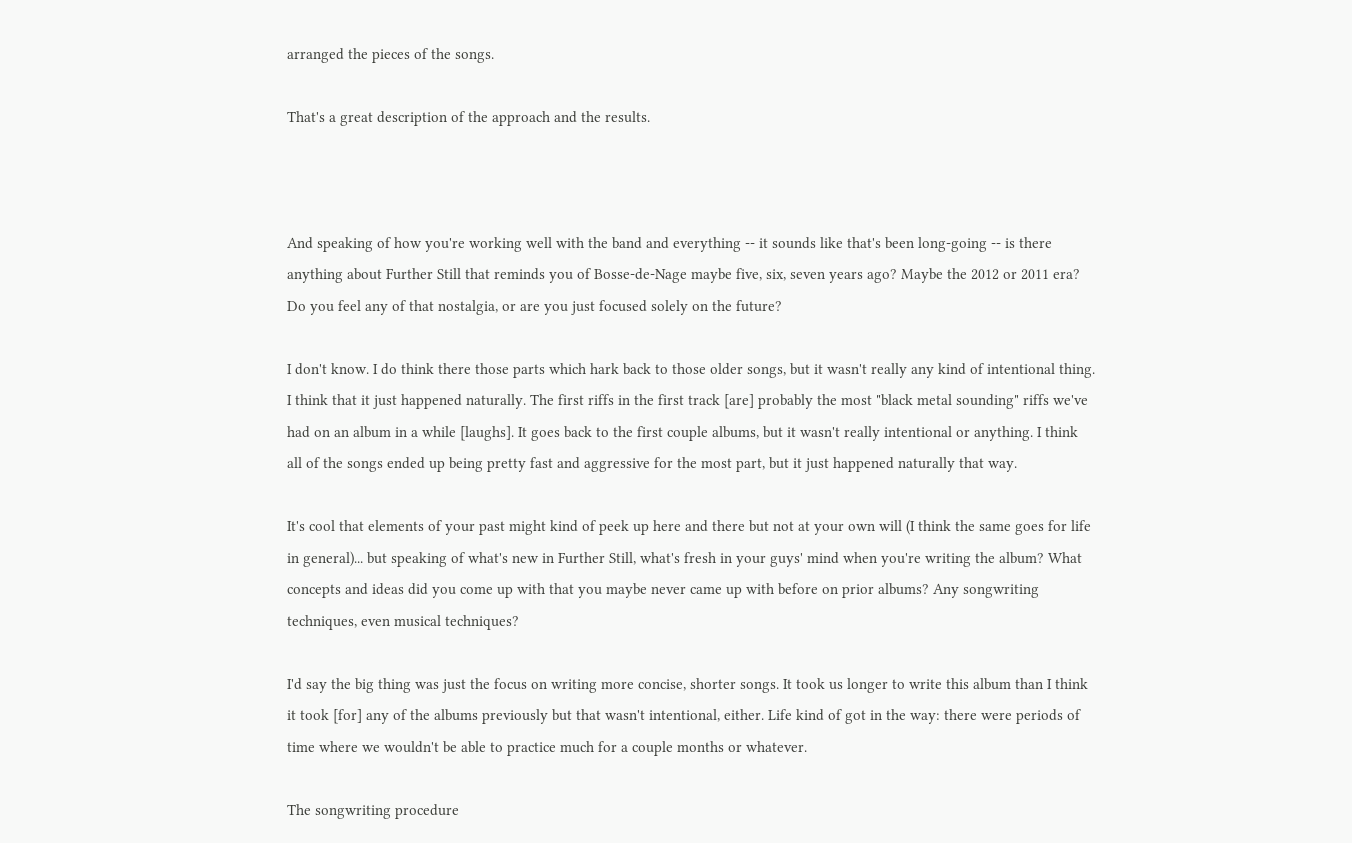arranged the pieces of the songs.

That's a great description of the approach and the results.



And speaking of how you're working well with the band and everything -- it sounds like that's been long-going -- is there anything about Further Still that reminds you of Bosse-de-Nage maybe five, six, seven years ago? Maybe the 2012 or 2011 era? Do you feel any of that nostalgia, or are you just focused solely on the future?

I don't know. I do think there those parts which hark back to those older songs, but it wasn't really any kind of intentional thing. I think that it just happened naturally. The first riffs in the first track [are] probably the most "black metal sounding" riffs we've had on an album in a while [laughs]. It goes back to the first couple albums, but it wasn't really intentional or anything. I think all of the songs ended up being pretty fast and aggressive for the most part, but it just happened naturally that way.

It's cool that elements of your past might kind of peek up here and there but not at your own will (I think the same goes for life in general)... but speaking of what's new in Further Still, what's fresh in your guys' mind when you're writing the album? What concepts and ideas did you come up with that you maybe never came up with before on prior albums? Any songwriting techniques, even musical techniques?

I'd say the big thing was just the focus on writing more concise, shorter songs. It took us longer to write this album than I think it took [for] any of the albums previously but that wasn't intentional, either. Life kind of got in the way: there were periods of time where we wouldn't be able to practice much for a couple months or whatever.

The songwriting procedure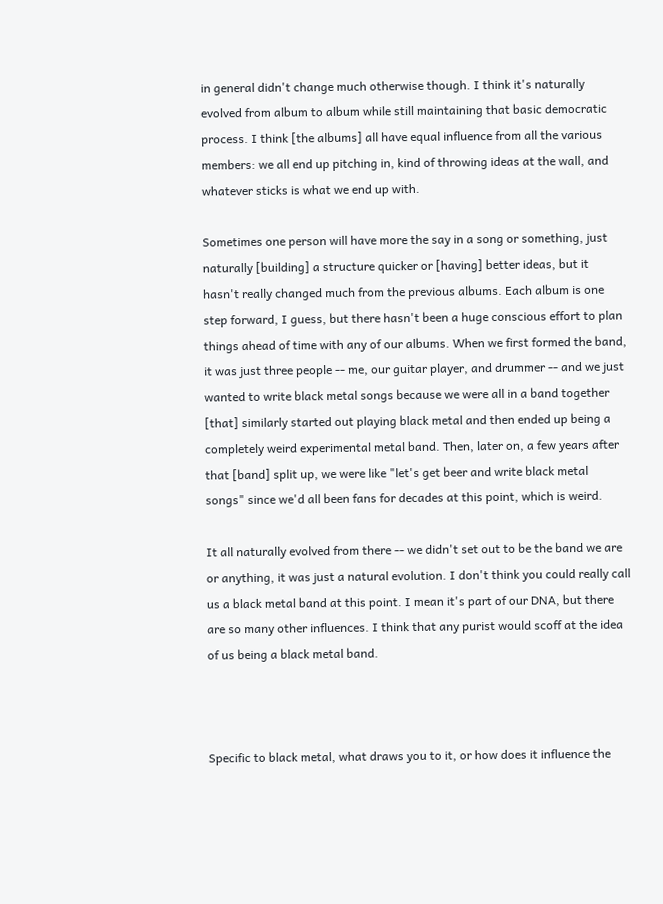in general didn't change much otherwise though. I think it's naturally evolved from album to album while still maintaining that basic democratic process. I think [the albums] all have equal influence from all the various members: we all end up pitching in, kind of throwing ideas at the wall, and whatever sticks is what we end up with.

Sometimes one person will have more the say in a song or something, just naturally [building] a structure quicker or [having] better ideas, but it hasn't really changed much from the previous albums. Each album is one step forward, I guess, but there hasn't been a huge conscious effort to plan things ahead of time with any of our albums. When we first formed the band, it was just three people -- me, our guitar player, and drummer -- and we just wanted to write black metal songs because we were all in a band together [that] similarly started out playing black metal and then ended up being a completely weird experimental metal band. Then, later on, a few years after that [band] split up, we were like "let's get beer and write black metal songs" since we'd all been fans for decades at this point, which is weird.

It all naturally evolved from there -- we didn't set out to be the band we are or anything, it was just a natural evolution. I don't think you could really call us a black metal band at this point. I mean it's part of our DNA, but there are so many other influences. I think that any purist would scoff at the idea of us being a black metal band.



Specific to black metal, what draws you to it, or how does it influence the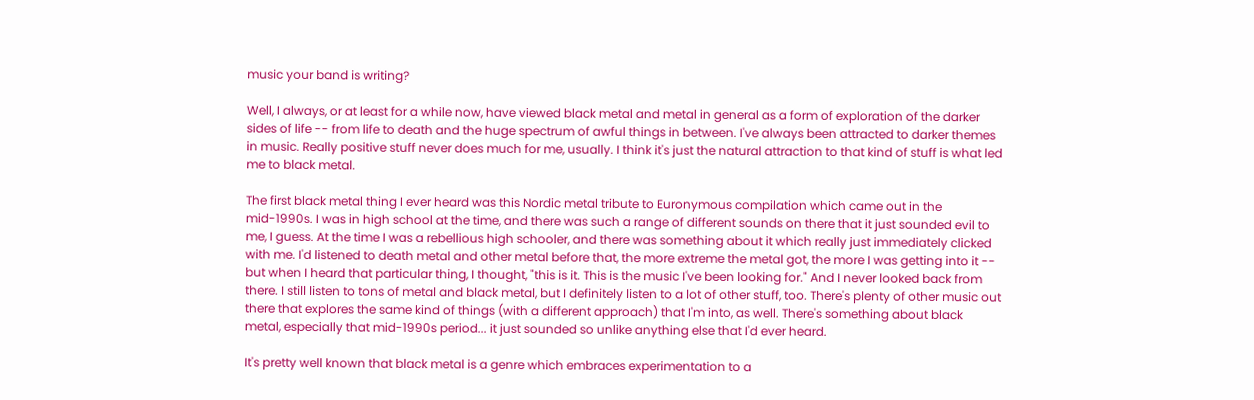music your band is writing?

Well, I always, or at least for a while now, have viewed black metal and metal in general as a form of exploration of the darker sides of life -- from life to death and the huge spectrum of awful things in between. I've always been attracted to darker themes in music. Really positive stuff never does much for me, usually. I think it's just the natural attraction to that kind of stuff is what led me to black metal.

The first black metal thing I ever heard was this Nordic metal tribute to Euronymous compilation which came out in the mid-1990s. I was in high school at the time, and there was such a range of different sounds on there that it just sounded evil to me, I guess. At the time I was a rebellious high schooler, and there was something about it which really just immediately clicked with me. I'd listened to death metal and other metal before that, the more extreme the metal got, the more I was getting into it -- but when I heard that particular thing, I thought, "this is it. This is the music I've been looking for." And I never looked back from there. I still listen to tons of metal and black metal, but I definitely listen to a lot of other stuff, too. There's plenty of other music out there that explores the same kind of things (with a different approach) that I'm into, as well. There's something about black metal, especially that mid-1990s period... it just sounded so unlike anything else that I'd ever heard.

It's pretty well known that black metal is a genre which embraces experimentation to a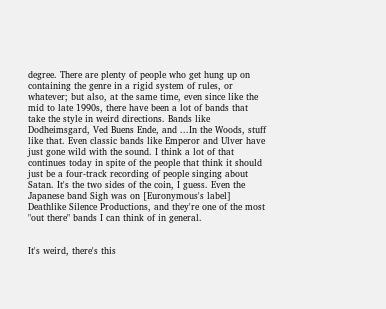degree. There are plenty of people who get hung up on containing the genre in a rigid system of rules, or whatever; but also, at the same time, even since like the mid to late 1990s, there have been a lot of bands that take the style in weird directions. Bands like Dodheimsgard, Ved Buens Ende, and ...In the Woods, stuff like that. Even classic bands like Emperor and Ulver have just gone wild with the sound. I think a lot of that continues today in spite of the people that think it should just be a four-track recording of people singing about Satan. It's the two sides of the coin, I guess. Even the Japanese band Sigh was on [Euronymous's label] Deathlike Silence Productions, and they're one of the most "out there" bands I can think of in general.


It's weird, there's this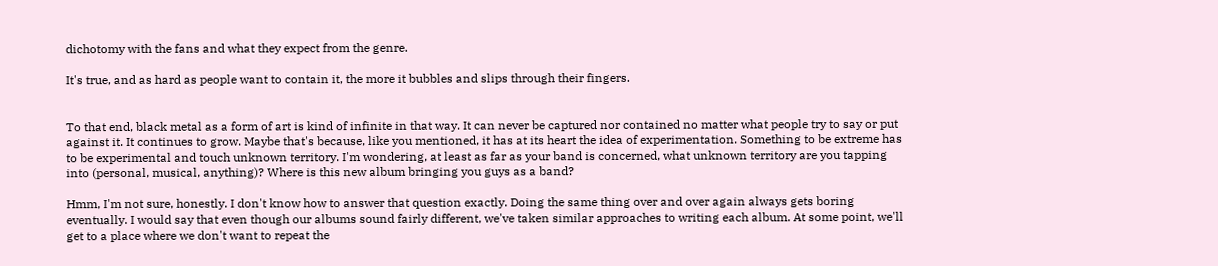dichotomy with the fans and what they expect from the genre.

It's true, and as hard as people want to contain it, the more it bubbles and slips through their fingers.


To that end, black metal as a form of art is kind of infinite in that way. It can never be captured nor contained no matter what people try to say or put against it. It continues to grow. Maybe that's because, like you mentioned, it has at its heart the idea of experimentation. Something to be extreme has to be experimental and touch unknown territory. I'm wondering, at least as far as your band is concerned, what unknown territory are you tapping into (personal, musical, anything)? Where is this new album bringing you guys as a band?

Hmm, I'm not sure, honestly. I don't know how to answer that question exactly. Doing the same thing over and over again always gets boring eventually. I would say that even though our albums sound fairly different, we've taken similar approaches to writing each album. At some point, we'll get to a place where we don't want to repeat the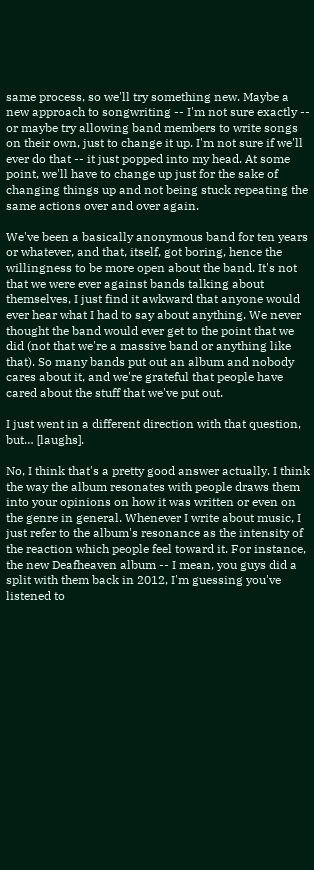same process, so we'll try something new. Maybe a new approach to songwriting -- I'm not sure exactly -- or maybe try allowing band members to write songs on their own, just to change it up. I'm not sure if we'll ever do that -- it just popped into my head. At some point, we'll have to change up just for the sake of changing things up and not being stuck repeating the same actions over and over again.

We've been a basically anonymous band for ten years or whatever, and that, itself, got boring, hence the willingness to be more open about the band. It's not that we were ever against bands talking about themselves, I just find it awkward that anyone would ever hear what I had to say about anything. We never thought the band would ever get to the point that we did (not that we're a massive band or anything like that). So many bands put out an album and nobody cares about it, and we're grateful that people have cared about the stuff that we've put out.

I just went in a different direction with that question, but… [laughs].

No, I think that's a pretty good answer actually. I think the way the album resonates with people draws them into your opinions on how it was written or even on the genre in general. Whenever I write about music, I just refer to the album's resonance as the intensity of the reaction which people feel toward it. For instance, the new Deafheaven album -- I mean, you guys did a split with them back in 2012, I'm guessing you've listened to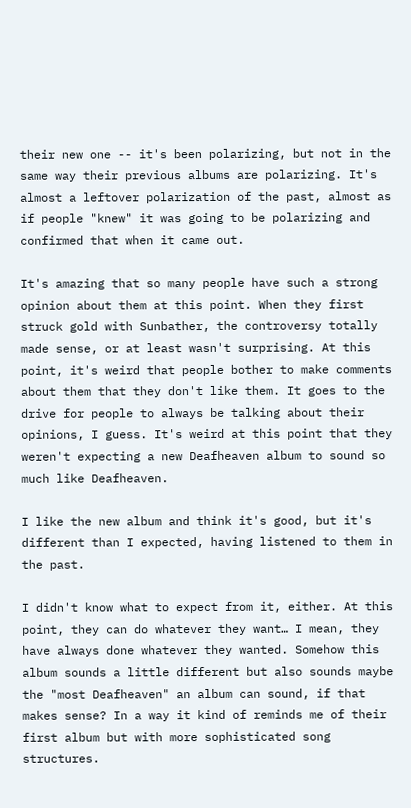their new one -- it's been polarizing, but not in the same way their previous albums are polarizing. It's almost a leftover polarization of the past, almost as if people "knew" it was going to be polarizing and confirmed that when it came out.

It's amazing that so many people have such a strong opinion about them at this point. When they first struck gold with Sunbather, the controversy totally made sense, or at least wasn't surprising. At this point, it's weird that people bother to make comments about them that they don't like them. It goes to the drive for people to always be talking about their opinions, I guess. It's weird at this point that they weren't expecting a new Deafheaven album to sound so much like Deafheaven.

I like the new album and think it's good, but it's different than I expected, having listened to them in the past.

I didn't know what to expect from it, either. At this point, they can do whatever they want… I mean, they have always done whatever they wanted. Somehow this album sounds a little different but also sounds maybe the "most Deafheaven" an album can sound, if that makes sense? In a way it kind of reminds me of their first album but with more sophisticated song structures.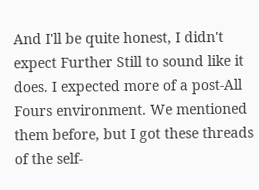And I'll be quite honest, I didn't expect Further Still to sound like it does. I expected more of a post-All Fours environment. We mentioned them before, but I got these threads of the self-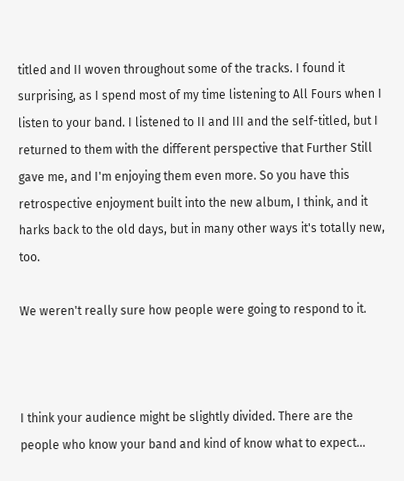titled and II woven throughout some of the tracks. I found it surprising, as I spend most of my time listening to All Fours when I listen to your band. I listened to II and III and the self-titled, but I returned to them with the different perspective that Further Still gave me, and I'm enjoying them even more. So you have this retrospective enjoyment built into the new album, I think, and it harks back to the old days, but in many other ways it's totally new, too.

We weren't really sure how people were going to respond to it.



I think your audience might be slightly divided. There are the people who know your band and kind of know what to expect...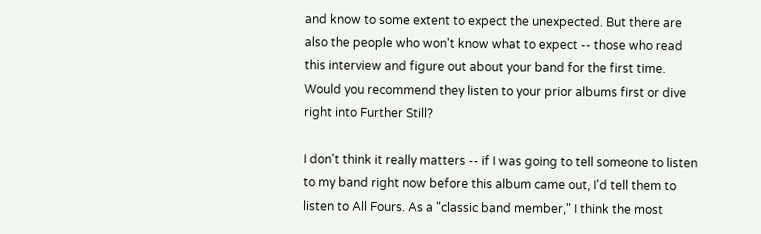and know to some extent to expect the unexpected. But there are also the people who won't know what to expect -- those who read this interview and figure out about your band for the first time. Would you recommend they listen to your prior albums first or dive right into Further Still?

I don't think it really matters -- if I was going to tell someone to listen to my band right now before this album came out, I'd tell them to listen to All Fours. As a "classic band member," I think the most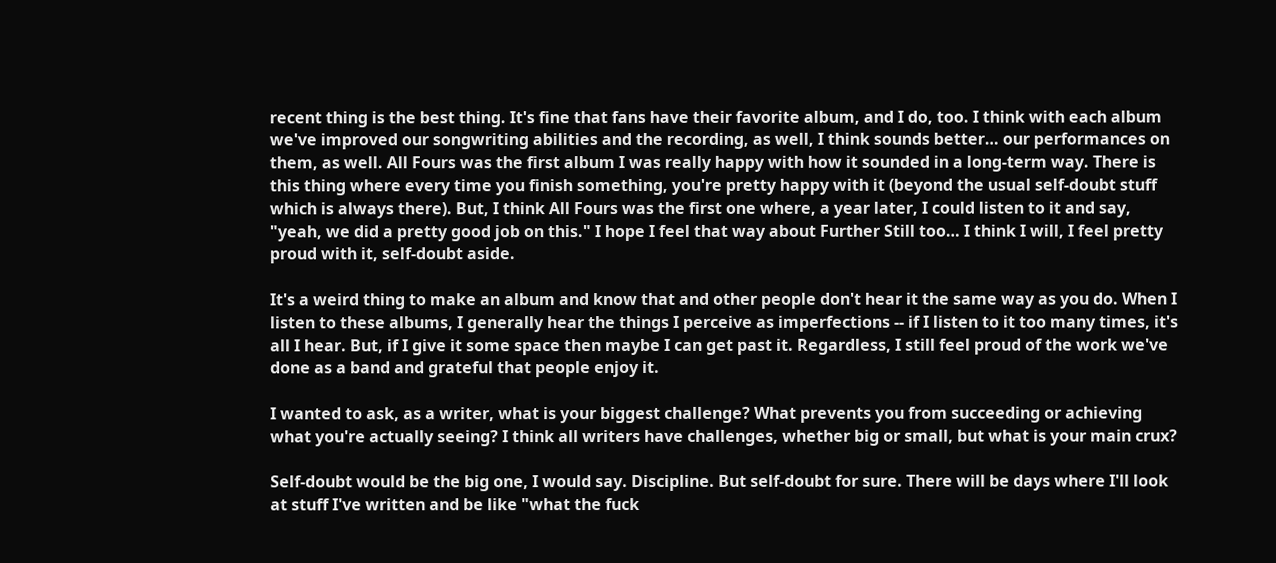recent thing is the best thing. It's fine that fans have their favorite album, and I do, too. I think with each album we've improved our songwriting abilities and the recording, as well, I think sounds better… our performances on them, as well. All Fours was the first album I was really happy with how it sounded in a long-term way. There is this thing where every time you finish something, you're pretty happy with it (beyond the usual self-doubt stuff which is always there). But, I think All Fours was the first one where, a year later, I could listen to it and say, "yeah, we did a pretty good job on this." I hope I feel that way about Further Still too… I think I will, I feel pretty proud with it, self-doubt aside.

It's a weird thing to make an album and know that and other people don't hear it the same way as you do. When I listen to these albums, I generally hear the things I perceive as imperfections -- if I listen to it too many times, it's all I hear. But, if I give it some space then maybe I can get past it. Regardless, I still feel proud of the work we've done as a band and grateful that people enjoy it.

I wanted to ask, as a writer, what is your biggest challenge? What prevents you from succeeding or achieving what you're actually seeing? I think all writers have challenges, whether big or small, but what is your main crux?

Self-doubt would be the big one, I would say. Discipline. But self-doubt for sure. There will be days where I'll look at stuff I've written and be like "what the fuck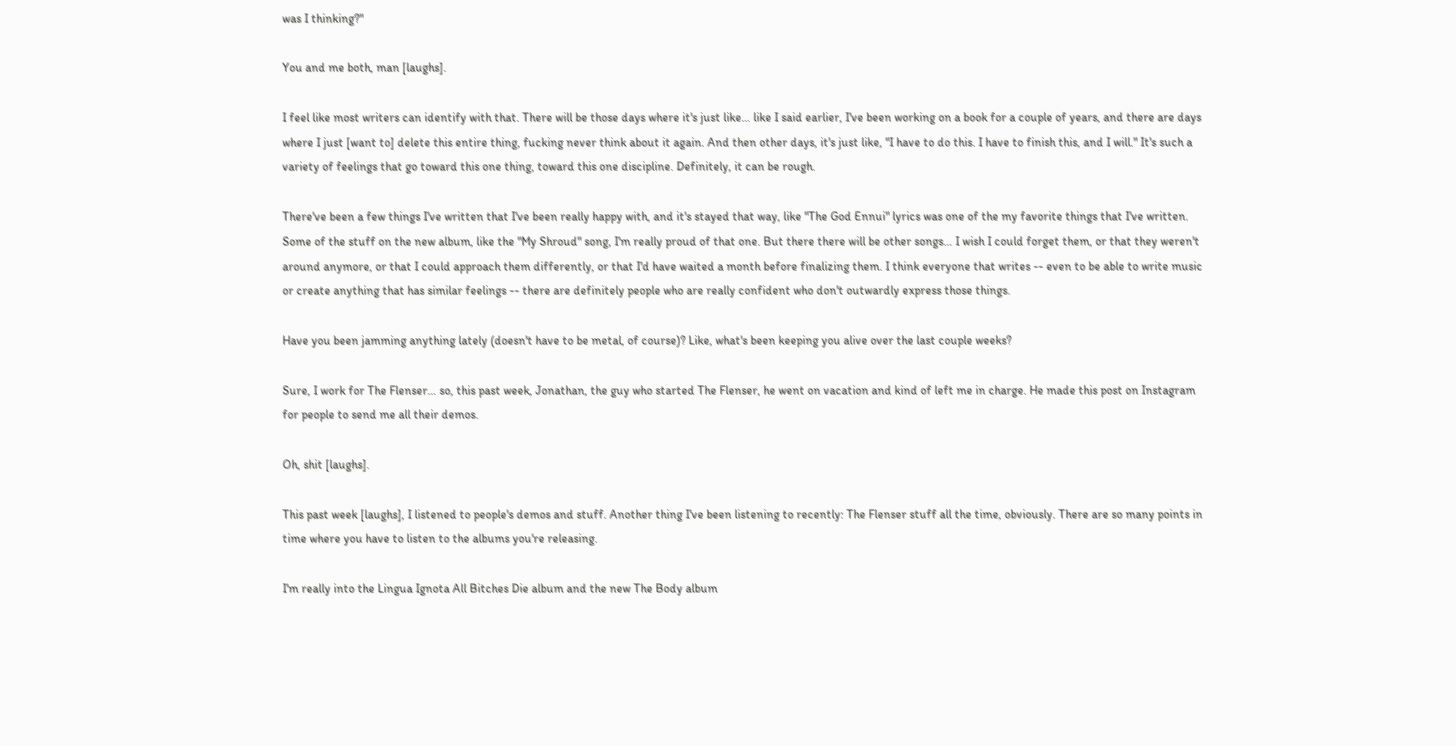was I thinking?"

You and me both, man [laughs].

I feel like most writers can identify with that. There will be those days where it's just like… like I said earlier, I've been working on a book for a couple of years, and there are days where I just [want to] delete this entire thing, fucking never think about it again. And then other days, it's just like, "I have to do this. I have to finish this, and I will." It's such a variety of feelings that go toward this one thing, toward this one discipline. Definitely, it can be rough.

There've been a few things I've written that I've been really happy with, and it's stayed that way, like "The God Ennui" lyrics was one of the my favorite things that I've written. Some of the stuff on the new album, like the "My Shroud" song, I'm really proud of that one. But there there will be other songs… I wish I could forget them, or that they weren't around anymore, or that I could approach them differently, or that I'd have waited a month before finalizing them. I think everyone that writes -- even to be able to write music or create anything that has similar feelings -- there are definitely people who are really confident who don't outwardly express those things.

Have you been jamming anything lately (doesn't have to be metal, of course)? Like, what's been keeping you alive over the last couple weeks?

Sure, I work for The Flenser… so, this past week, Jonathan, the guy who started The Flenser, he went on vacation and kind of left me in charge. He made this post on Instagram for people to send me all their demos.

Oh, shit [laughs].

This past week [laughs], I listened to people's demos and stuff. Another thing I've been listening to recently: The Flenser stuff all the time, obviously. There are so many points in time where you have to listen to the albums you're releasing.

I'm really into the Lingua Ignota All Bitches Die album and the new The Body album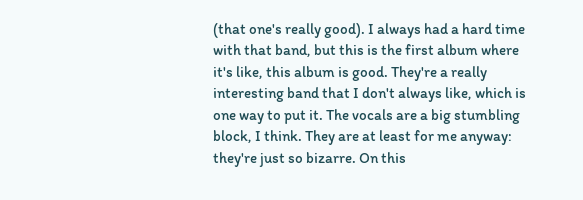(that one's really good). I always had a hard time with that band, but this is the first album where it's like, this album is good. They're a really interesting band that I don't always like, which is one way to put it. The vocals are a big stumbling block, I think. They are at least for me anyway: they're just so bizarre. On this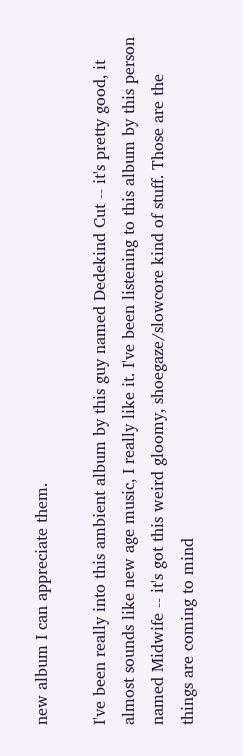new album I can appreciate them.

I've been really into this ambient album by this guy named Dedekind Cut -- it's pretty good, it almost sounds like new age music, I really like it. I've been listening to this album by this person named Midwife -- it's got this weird gloomy, shoegaze/slowcore kind of stuff. Those are the things are coming to mind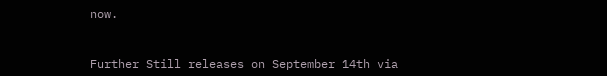now.


Further Still releases on September 14th via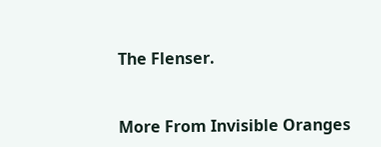The Flenser.


More From Invisible Oranges